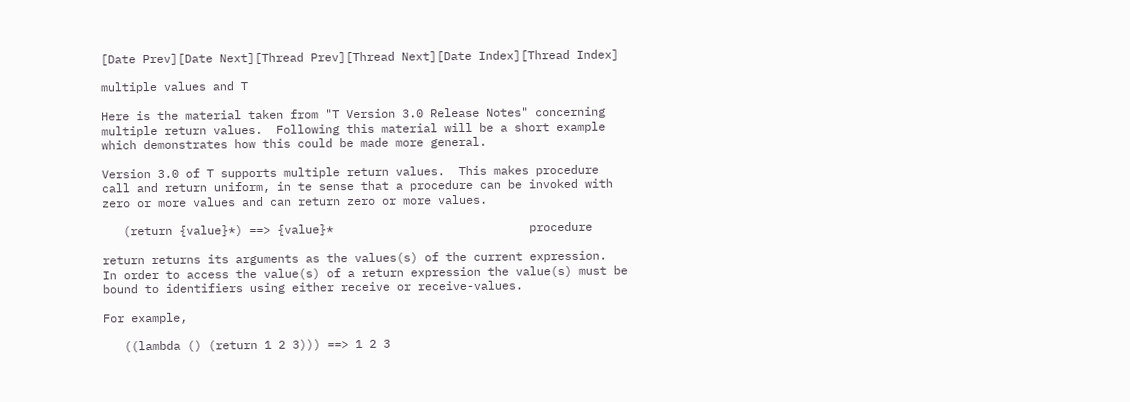[Date Prev][Date Next][Thread Prev][Thread Next][Date Index][Thread Index]

multiple values and T

Here is the material taken from "T Version 3.0 Release Notes" concerning
multiple return values.  Following this material will be a short example
which demonstrates how this could be made more general.

Version 3.0 of T supports multiple return values.  This makes procedure
call and return uniform, in te sense that a procedure can be invoked with
zero or more values and can return zero or more values.

   (return {value}*) ==> {value}*                            procedure

return returns its arguments as the values(s) of the current expression.
In order to access the value(s) of a return expression the value(s) must be
bound to identifiers using either receive or receive-values.

For example,

   ((lambda () (return 1 2 3))) ==> 1 2 3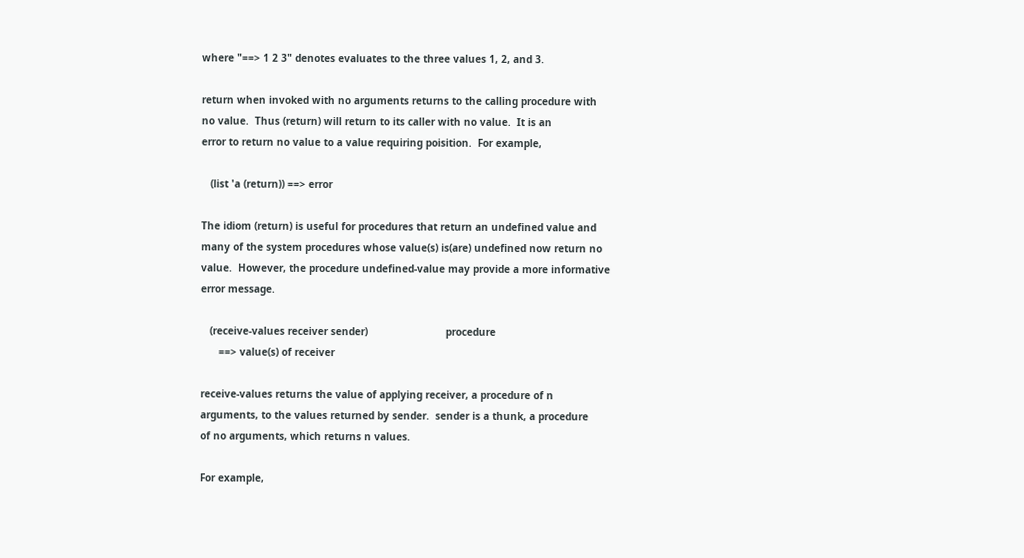where "==> 1 2 3" denotes evaluates to the three values 1, 2, and 3.

return when invoked with no arguments returns to the calling procedure with
no value.  Thus (return) will return to its caller with no value.  It is an
error to return no value to a value requiring poisition.  For example,

   (list 'a (return)) ==> error

The idiom (return) is useful for procedures that return an undefined value and
many of the system procedures whose value(s) is(are) undefined now return no
value.  However, the procedure undefined-value may provide a more informative
error message.

   (receive-values receiver sender)                          procedure
      ==> value(s) of receiver

receive-values returns the value of applying receiver, a procedure of n
arguments, to the values returned by sender.  sender is a thunk, a procedure
of no arguments, which returns n values.

For example,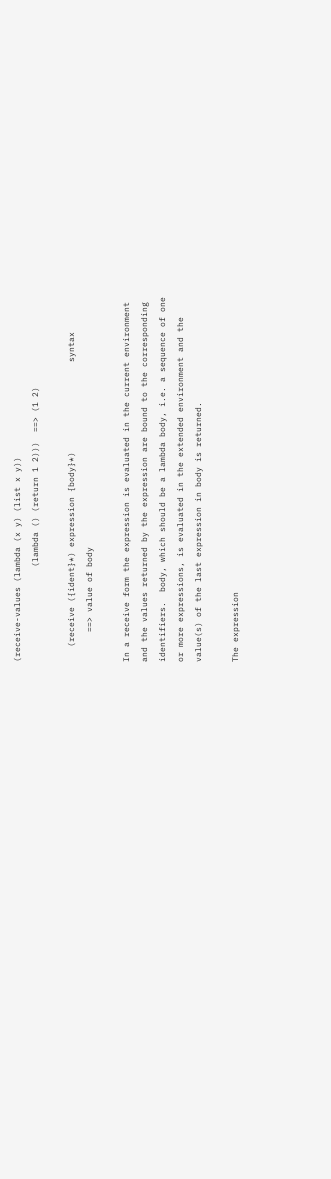(receive-values (lambda (x y) (list x y))
                   (lambda () (return 1 2)))  ==> (1 2)

   (receive ({ident}*) expression {body}*)                  syntax
      ==> value of body

In a receive form the expression is evaluated in the current environment
and the values returned by the expression are bound to the corresponding
identifiers.  body, which should be a lambda body, i.e. a sequence of one
or more expressions, is evaluated in the extended environment and the
value(s) of the last expression in body is returned.

The expression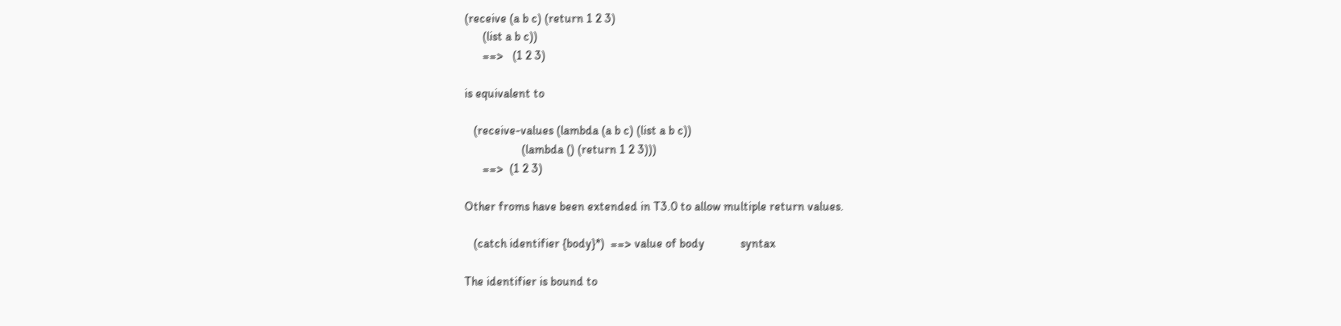(receive (a b c) (return 1 2 3)
      (list a b c))
      ==>   (1 2 3)

is equivalent to

   (receive-values (lambda (a b c) (list a b c))
                   (lambda () (return 1 2 3)))
      ==>  (1 2 3)

Other froms have been extended in T3.0 to allow multiple return values.

   (catch identifier {body}*)  ==> value of body            syntax

The identifier is bound to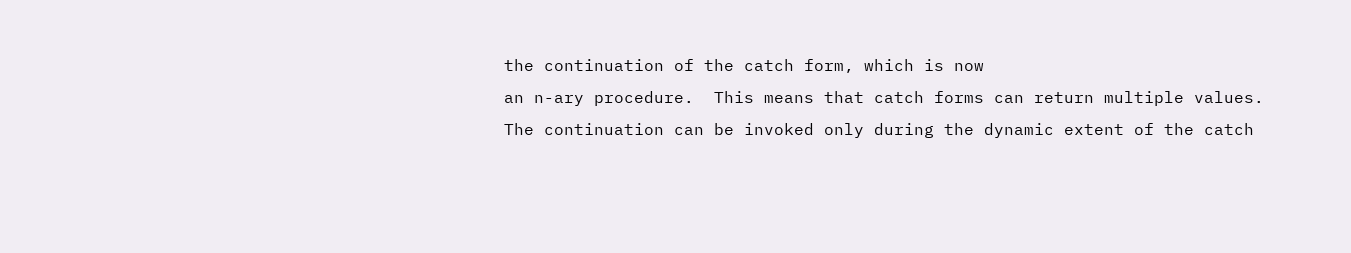the continuation of the catch form, which is now
an n-ary procedure.  This means that catch forms can return multiple values.
The continuation can be invoked only during the dynamic extent of the catch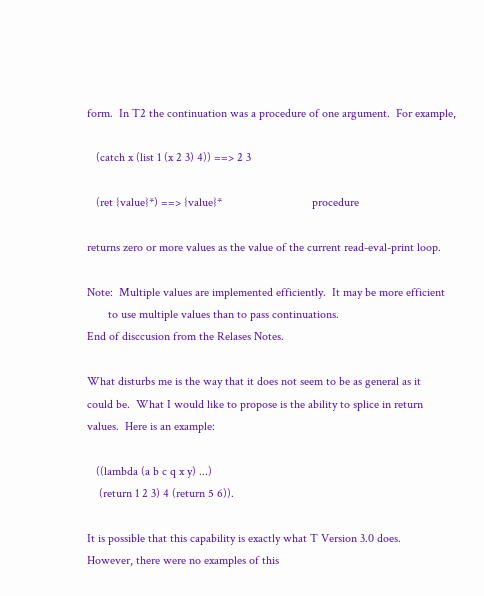form.  In T2 the continuation was a procedure of one argument.  For example,

   (catch x (list 1 (x 2 3) 4)) ==> 2 3

   (ret {value}*) ==> {value}*                              procedure

returns zero or more values as the value of the current read-eval-print loop.

Note:  Multiple values are implemented efficiently.  It may be more efficient
       to use multiple values than to pass continuations.
End of disccusion from the Relases Notes.

What disturbs me is the way that it does not seem to be as general as it
could be.  What I would like to propose is the ability to splice in return
values.  Here is an example:

   ((lambda (a b c q x y) ...)
    (return 1 2 3) 4 (return 5 6)).

It is possible that this capability is exactly what T Version 3.0 does.
However, there were no examples of this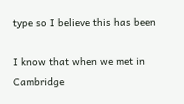type so I believe this has been

I know that when we met in Cambridge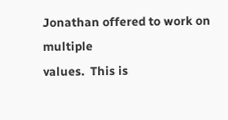Jonathan offered to work on multiple
values.  This is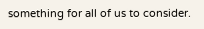something for all of us to consider.